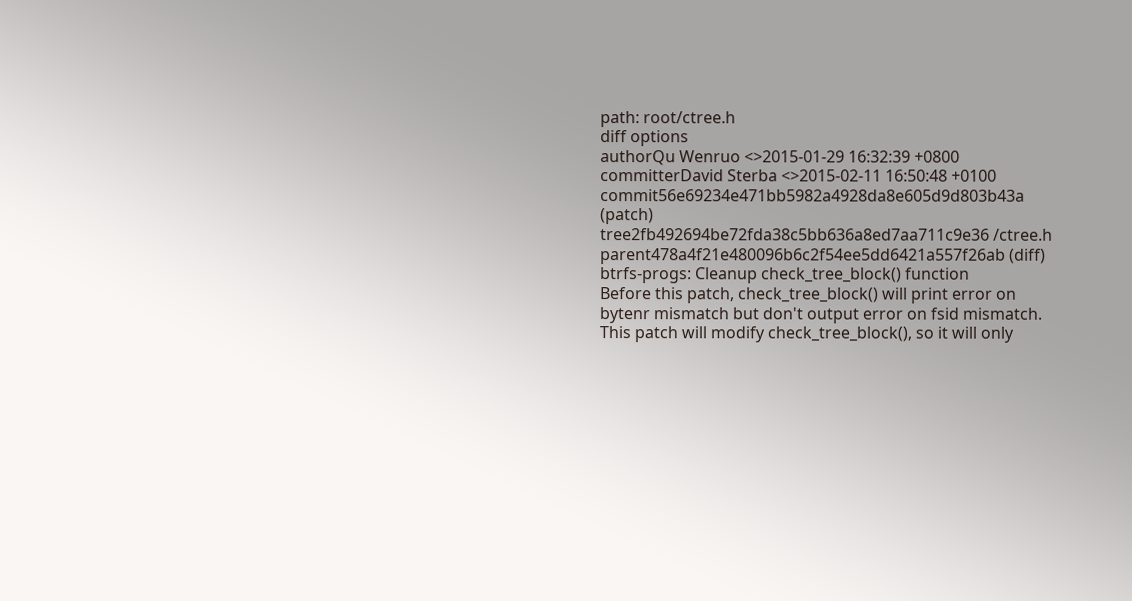path: root/ctree.h
diff options
authorQu Wenruo <>2015-01-29 16:32:39 +0800
committerDavid Sterba <>2015-02-11 16:50:48 +0100
commit56e69234e471bb5982a4928da8e605d9d803b43a (patch)
tree2fb492694be72fda38c5bb636a8ed7aa711c9e36 /ctree.h
parent478a4f21e480096b6c2f54ee5dd6421a557f26ab (diff)
btrfs-progs: Cleanup check_tree_block() function
Before this patch, check_tree_block() will print error on bytenr mismatch but don't output error on fsid mismatch. This patch will modify check_tree_block(), so it will only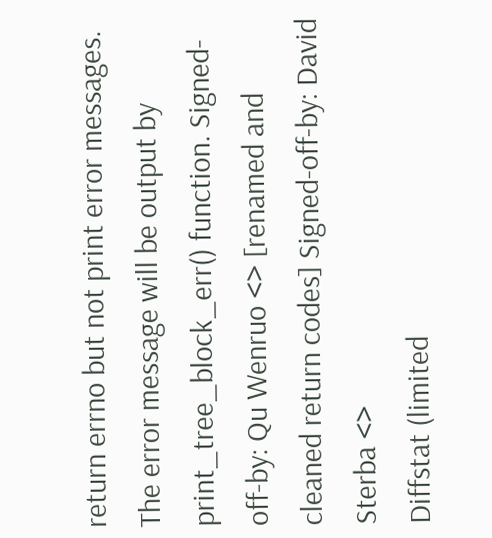return errno but not print error messages. The error message will be output by print_tree_block_err() function. Signed-off-by: Qu Wenruo <> [renamed and cleaned return codes] Signed-off-by: David Sterba <>
Diffstat (limited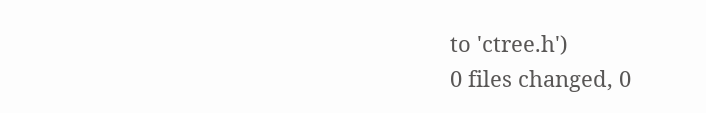to 'ctree.h')
0 files changed, 0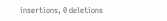insertions, 0 deletions